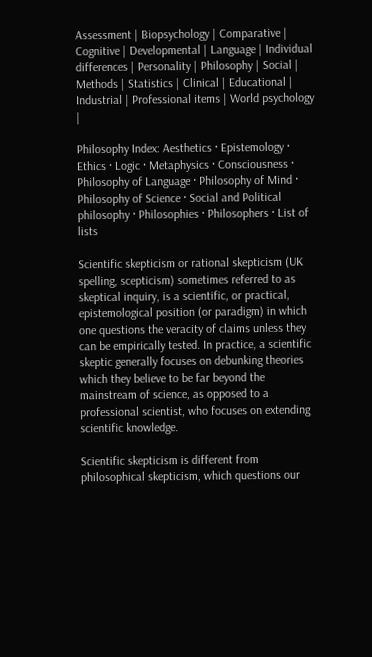Assessment | Biopsychology | Comparative | Cognitive | Developmental | Language | Individual differences | Personality | Philosophy | Social |
Methods | Statistics | Clinical | Educational | Industrial | Professional items | World psychology |

Philosophy Index: Aesthetics · Epistemology · Ethics · Logic · Metaphysics · Consciousness · Philosophy of Language · Philosophy of Mind · Philosophy of Science · Social and Political philosophy · Philosophies · Philosophers · List of lists

Scientific skepticism or rational skepticism (UK spelling, scepticism) sometimes referred to as skeptical inquiry, is a scientific, or practical, epistemological position (or paradigm) in which one questions the veracity of claims unless they can be empirically tested. In practice, a scientific skeptic generally focuses on debunking theories which they believe to be far beyond the mainstream of science, as opposed to a professional scientist, who focuses on extending scientific knowledge.

Scientific skepticism is different from philosophical skepticism, which questions our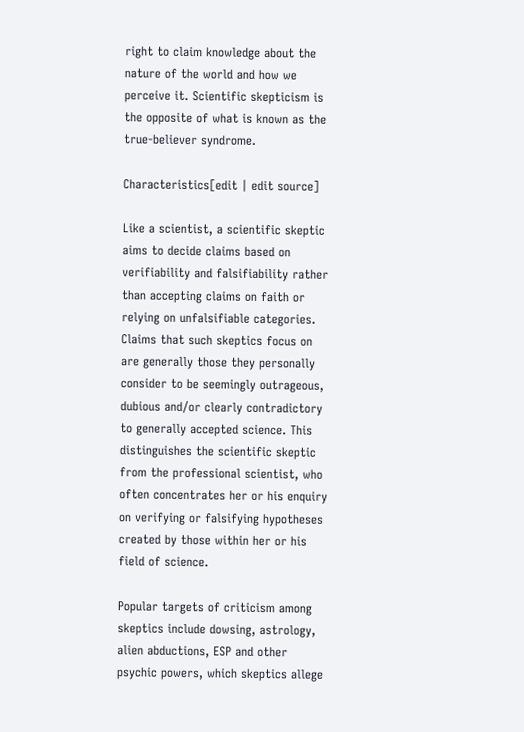right to claim knowledge about the nature of the world and how we perceive it. Scientific skepticism is the opposite of what is known as the true-believer syndrome.

Characteristics[edit | edit source]

Like a scientist, a scientific skeptic aims to decide claims based on verifiability and falsifiability rather than accepting claims on faith or relying on unfalsifiable categories. Claims that such skeptics focus on are generally those they personally consider to be seemingly outrageous, dubious and/or clearly contradictory to generally accepted science. This distinguishes the scientific skeptic from the professional scientist, who often concentrates her or his enquiry on verifying or falsifying hypotheses created by those within her or his field of science.

Popular targets of criticism among skeptics include dowsing, astrology, alien abductions, ESP and other psychic powers, which skeptics allege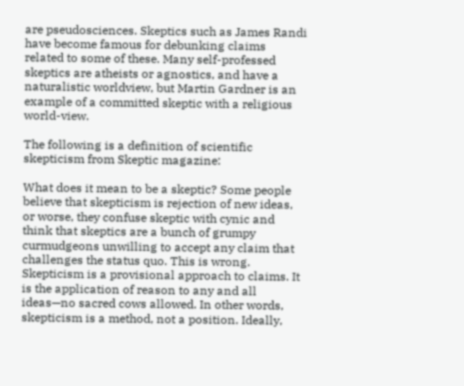are pseudosciences. Skeptics such as James Randi have become famous for debunking claims related to some of these. Many self-professed skeptics are atheists or agnostics, and have a naturalistic worldview, but Martin Gardner is an example of a committed skeptic with a religious world-view.

The following is a definition of scientific skepticism from Skeptic magazine:

What does it mean to be a skeptic? Some people believe that skepticism is rejection of new ideas, or worse, they confuse skeptic with cynic and think that skeptics are a bunch of grumpy curmudgeons unwilling to accept any claim that challenges the status quo. This is wrong. Skepticism is a provisional approach to claims. It is the application of reason to any and all ideas—no sacred cows allowed. In other words, skepticism is a method, not a position. Ideally,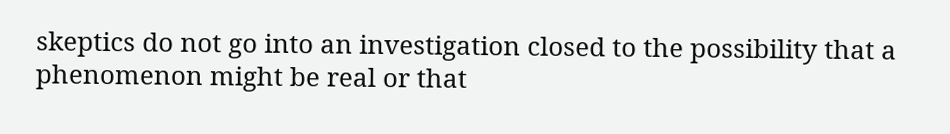skeptics do not go into an investigation closed to the possibility that a phenomenon might be real or that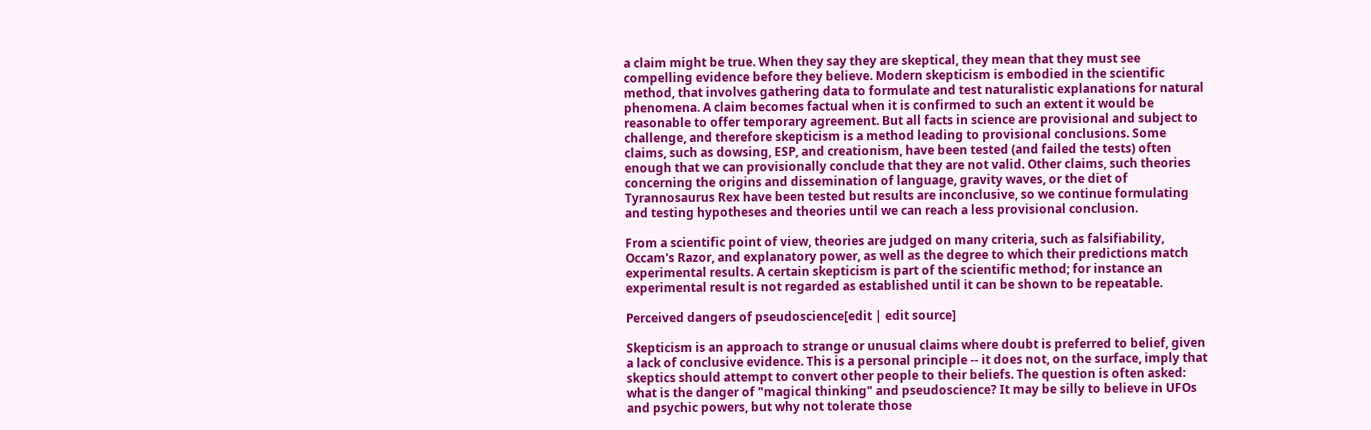a claim might be true. When they say they are skeptical, they mean that they must see compelling evidence before they believe. Modern skepticism is embodied in the scientific method, that involves gathering data to formulate and test naturalistic explanations for natural phenomena. A claim becomes factual when it is confirmed to such an extent it would be reasonable to offer temporary agreement. But all facts in science are provisional and subject to challenge, and therefore skepticism is a method leading to provisional conclusions. Some claims, such as dowsing, ESP, and creationism, have been tested (and failed the tests) often enough that we can provisionally conclude that they are not valid. Other claims, such theories concerning the origins and dissemination of language, gravity waves, or the diet of Tyrannosaurus Rex have been tested but results are inconclusive, so we continue formulating and testing hypotheses and theories until we can reach a less provisional conclusion.

From a scientific point of view, theories are judged on many criteria, such as falsifiability, Occam's Razor, and explanatory power, as well as the degree to which their predictions match experimental results. A certain skepticism is part of the scientific method; for instance an experimental result is not regarded as established until it can be shown to be repeatable.

Perceived dangers of pseudoscience[edit | edit source]

Skepticism is an approach to strange or unusual claims where doubt is preferred to belief, given a lack of conclusive evidence. This is a personal principle -- it does not, on the surface, imply that skeptics should attempt to convert other people to their beliefs. The question is often asked: what is the danger of "magical thinking" and pseudoscience? It may be silly to believe in UFOs and psychic powers, but why not tolerate those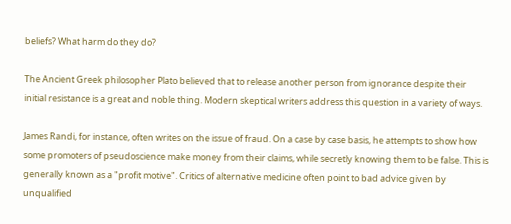beliefs? What harm do they do?

The Ancient Greek philosopher Plato believed that to release another person from ignorance despite their initial resistance is a great and noble thing. Modern skeptical writers address this question in a variety of ways.

James Randi, for instance, often writes on the issue of fraud. On a case by case basis, he attempts to show how some promoters of pseudoscience make money from their claims, while secretly knowing them to be false. This is generally known as a "profit motive". Critics of alternative medicine often point to bad advice given by unqualified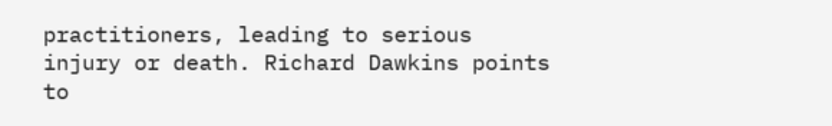practitioners, leading to serious injury or death. Richard Dawkins points to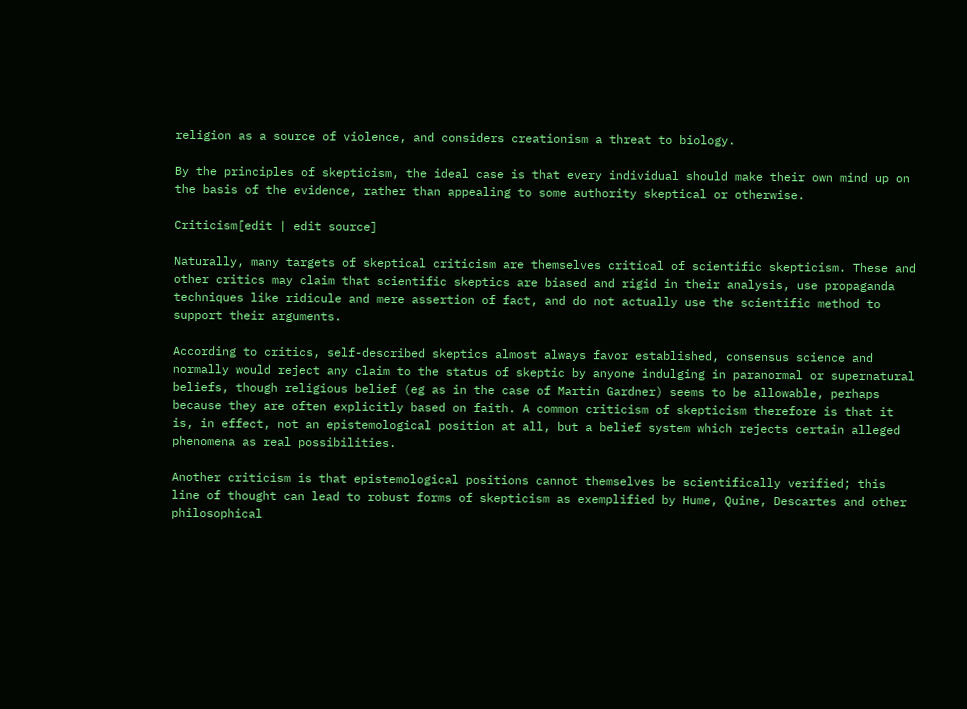religion as a source of violence, and considers creationism a threat to biology.

By the principles of skepticism, the ideal case is that every individual should make their own mind up on the basis of the evidence, rather than appealing to some authority skeptical or otherwise.

Criticism[edit | edit source]

Naturally, many targets of skeptical criticism are themselves critical of scientific skepticism. These and other critics may claim that scientific skeptics are biased and rigid in their analysis, use propaganda techniques like ridicule and mere assertion of fact, and do not actually use the scientific method to support their arguments.

According to critics, self-described skeptics almost always favor established, consensus science and normally would reject any claim to the status of skeptic by anyone indulging in paranormal or supernatural beliefs, though religious belief (eg as in the case of Martin Gardner) seems to be allowable, perhaps because they are often explicitly based on faith. A common criticism of skepticism therefore is that it is, in effect, not an epistemological position at all, but a belief system which rejects certain alleged phenomena as real possibilities.

Another criticism is that epistemological positions cannot themselves be scientifically verified; this line of thought can lead to robust forms of skepticism as exemplified by Hume, Quine, Descartes and other philosophical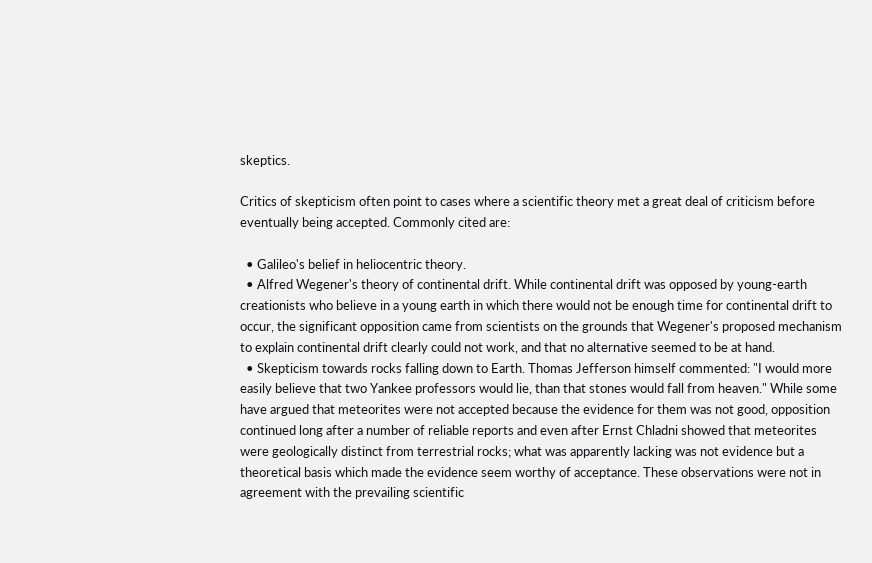skeptics.

Critics of skepticism often point to cases where a scientific theory met a great deal of criticism before eventually being accepted. Commonly cited are:

  • Galileo's belief in heliocentric theory.
  • Alfred Wegener's theory of continental drift. While continental drift was opposed by young-earth creationists who believe in a young earth in which there would not be enough time for continental drift to occur, the significant opposition came from scientists on the grounds that Wegener's proposed mechanism to explain continental drift clearly could not work, and that no alternative seemed to be at hand.
  • Skepticism towards rocks falling down to Earth. Thomas Jefferson himself commented: "I would more easily believe that two Yankee professors would lie, than that stones would fall from heaven." While some have argued that meteorites were not accepted because the evidence for them was not good, opposition continued long after a number of reliable reports and even after Ernst Chladni showed that meteorites were geologically distinct from terrestrial rocks; what was apparently lacking was not evidence but a theoretical basis which made the evidence seem worthy of acceptance. These observations were not in agreement with the prevailing scientific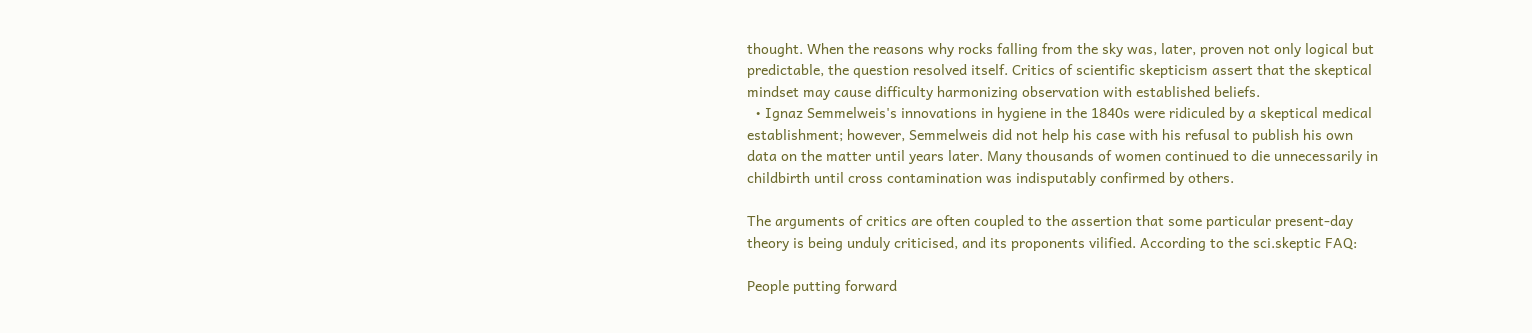thought. When the reasons why rocks falling from the sky was, later, proven not only logical but predictable, the question resolved itself. Critics of scientific skepticism assert that the skeptical mindset may cause difficulty harmonizing observation with established beliefs.
  • Ignaz Semmelweis's innovations in hygiene in the 1840s were ridiculed by a skeptical medical establishment; however, Semmelweis did not help his case with his refusal to publish his own data on the matter until years later. Many thousands of women continued to die unnecessarily in childbirth until cross contamination was indisputably confirmed by others.

The arguments of critics are often coupled to the assertion that some particular present-day theory is being unduly criticised, and its proponents vilified. According to the sci.skeptic FAQ:

People putting forward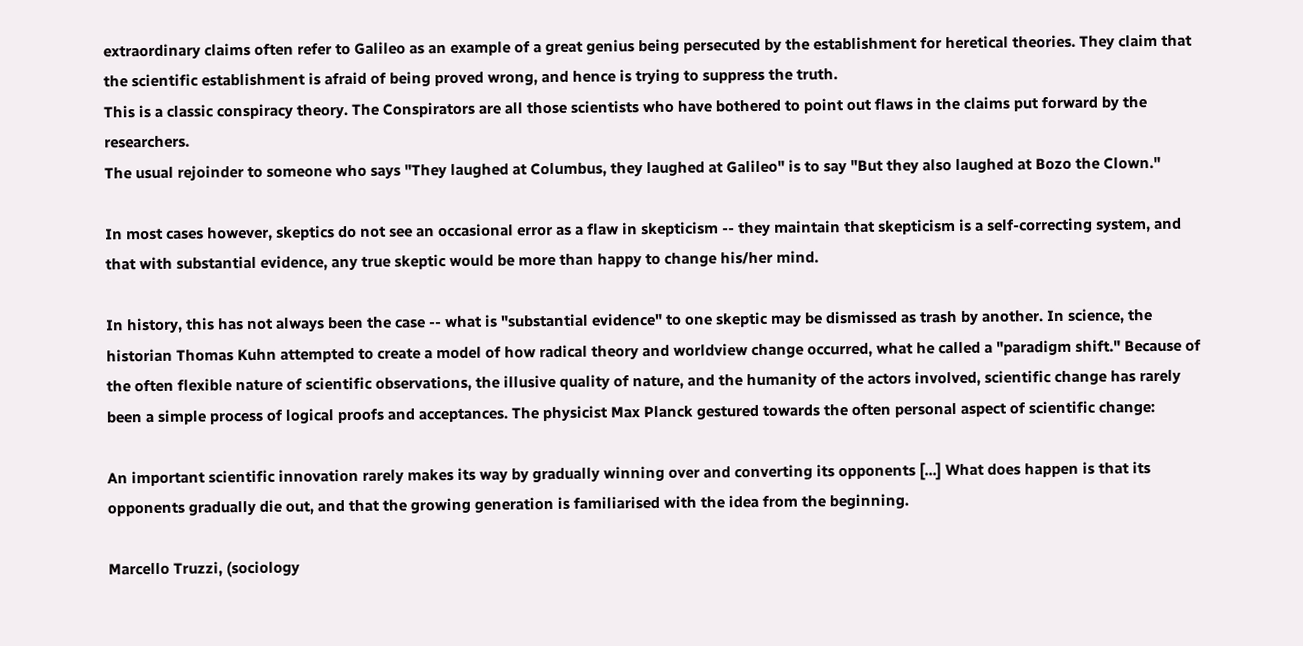extraordinary claims often refer to Galileo as an example of a great genius being persecuted by the establishment for heretical theories. They claim that the scientific establishment is afraid of being proved wrong, and hence is trying to suppress the truth.
This is a classic conspiracy theory. The Conspirators are all those scientists who have bothered to point out flaws in the claims put forward by the researchers.
The usual rejoinder to someone who says "They laughed at Columbus, they laughed at Galileo" is to say "But they also laughed at Bozo the Clown."

In most cases however, skeptics do not see an occasional error as a flaw in skepticism -- they maintain that skepticism is a self-correcting system, and that with substantial evidence, any true skeptic would be more than happy to change his/her mind.

In history, this has not always been the case -- what is "substantial evidence" to one skeptic may be dismissed as trash by another. In science, the historian Thomas Kuhn attempted to create a model of how radical theory and worldview change occurred, what he called a "paradigm shift." Because of the often flexible nature of scientific observations, the illusive quality of nature, and the humanity of the actors involved, scientific change has rarely been a simple process of logical proofs and acceptances. The physicist Max Planck gestured towards the often personal aspect of scientific change:

An important scientific innovation rarely makes its way by gradually winning over and converting its opponents [...] What does happen is that its opponents gradually die out, and that the growing generation is familiarised with the idea from the beginning.

Marcello Truzzi, (sociology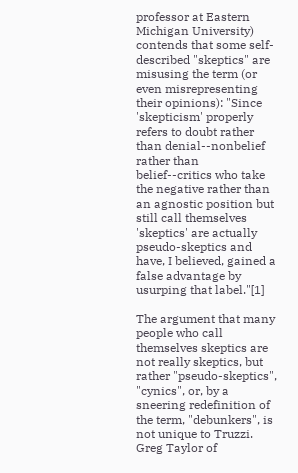professor at Eastern Michigan University) contends that some self-described "skeptics" are misusing the term (or even misrepresenting their opinions): "Since 'skepticism' properly refers to doubt rather than denial--nonbelief rather than belief--critics who take the negative rather than an agnostic position but still call themselves 'skeptics' are actually pseudo-skeptics and have, I believed, gained a false advantage by usurping that label."[1]

The argument that many people who call themselves skeptics are not really skeptics, but rather "pseudo-skeptics", "cynics", or, by a sneering redefinition of the term, "debunkers", is not unique to Truzzi. Greg Taylor of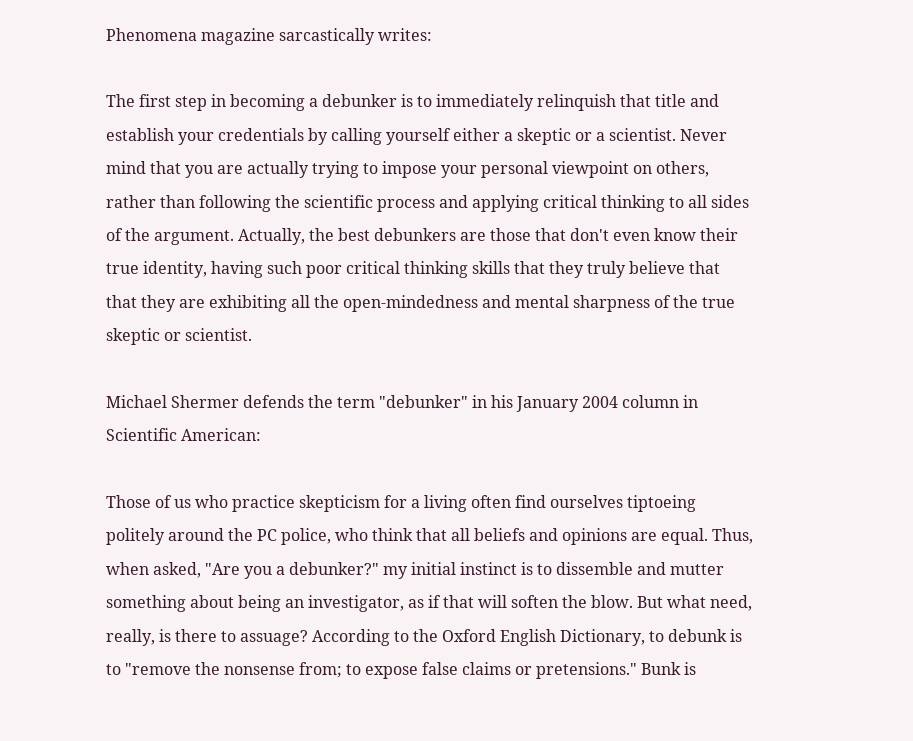Phenomena magazine sarcastically writes:

The first step in becoming a debunker is to immediately relinquish that title and establish your credentials by calling yourself either a skeptic or a scientist. Never mind that you are actually trying to impose your personal viewpoint on others, rather than following the scientific process and applying critical thinking to all sides of the argument. Actually, the best debunkers are those that don't even know their true identity, having such poor critical thinking skills that they truly believe that that they are exhibiting all the open-mindedness and mental sharpness of the true skeptic or scientist.

Michael Shermer defends the term "debunker" in his January 2004 column in Scientific American:

Those of us who practice skepticism for a living often find ourselves tiptoeing politely around the PC police, who think that all beliefs and opinions are equal. Thus, when asked, "Are you a debunker?" my initial instinct is to dissemble and mutter something about being an investigator, as if that will soften the blow. But what need, really, is there to assuage? According to the Oxford English Dictionary, to debunk is to "remove the nonsense from; to expose false claims or pretensions." Bunk is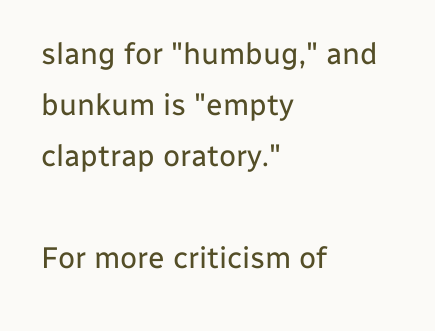slang for "humbug," and bunkum is "empty claptrap oratory."

For more criticism of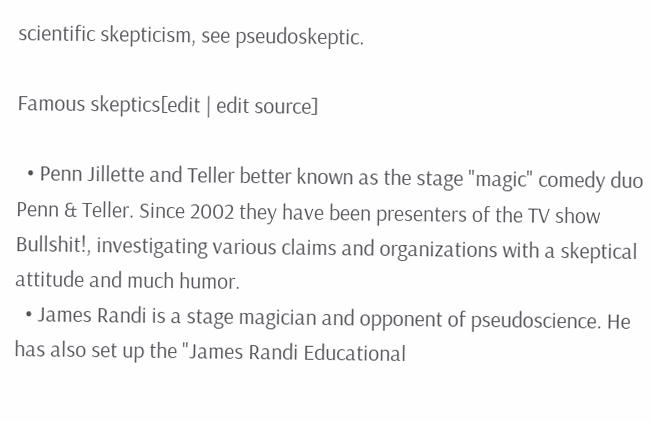scientific skepticism, see pseudoskeptic.

Famous skeptics[edit | edit source]

  • Penn Jillette and Teller better known as the stage "magic" comedy duo Penn & Teller. Since 2002 they have been presenters of the TV show Bullshit!, investigating various claims and organizations with a skeptical attitude and much humor.
  • James Randi is a stage magician and opponent of pseudoscience. He has also set up the "James Randi Educational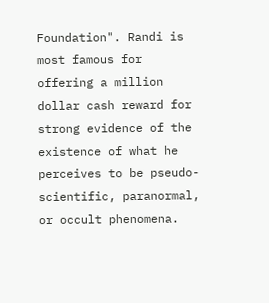Foundation". Randi is most famous for offering a million dollar cash reward for strong evidence of the existence of what he perceives to be pseudo-scientific, paranormal, or occult phenomena.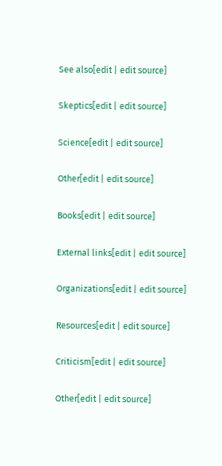See also[edit | edit source]

Skeptics[edit | edit source]

Science[edit | edit source]

Other[edit | edit source]

Books[edit | edit source]

External links[edit | edit source]

Organizations[edit | edit source]

Resources[edit | edit source]

Criticism[edit | edit source]

Other[edit | edit source]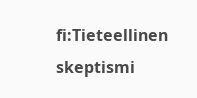fi:Tieteellinen skeptismi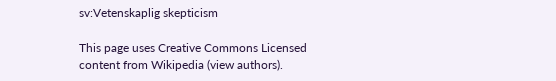sv:Vetenskaplig skepticism

This page uses Creative Commons Licensed content from Wikipedia (view authors).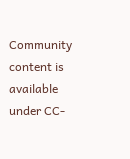Community content is available under CC-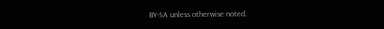BY-SA unless otherwise noted.